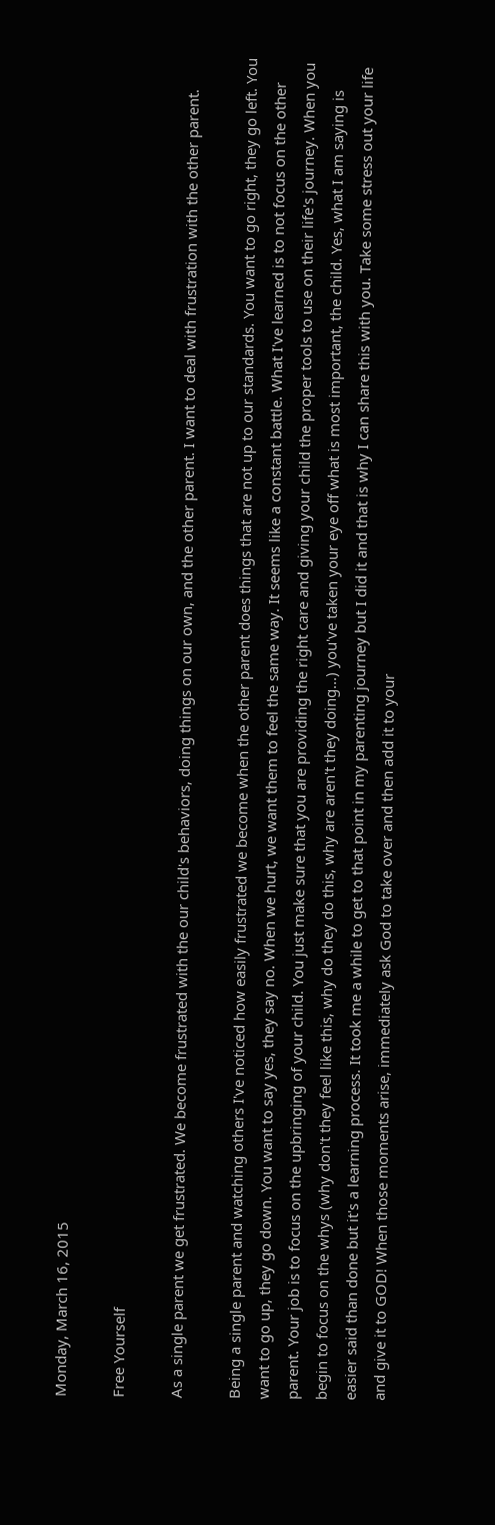Monday, March 16, 2015

Free Yourself

As a single parent we get frustrated. We become frustrated with the our child's behaviors, doing things on our own, and the other parent. I want to deal with frustration with the other parent.

Being a single parent and watching others I've noticed how easily frustrated we become when the other parent does things that are not up to our standards. You want to go right, they go left. You want to go up, they go down. You want to say yes, they say no. When we hurt, we want them to feel the same way. It seems like a constant battle. What I've learned is to not focus on the other parent. Your job is to focus on the upbringing of your child. You just make sure that you are providing the right care and giving your child the proper tools to use on their life's journey. When you begin to focus on the whys (why don't they feel like this, why do they do this, why are aren't they doing...) you've taken your eye off what is most important, the child. Yes, what I am saying is easier said than done but it's a learning process. It took me a while to get to that point in my parenting journey but I did it and that is why I can share this with you. Take some stress out your life and give it to GOD! When those moments arise, immediately ask God to take over and then add it to your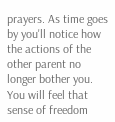prayers. As time goes by you'll notice how the actions of the other parent no longer bother you. You will feel that sense of freedom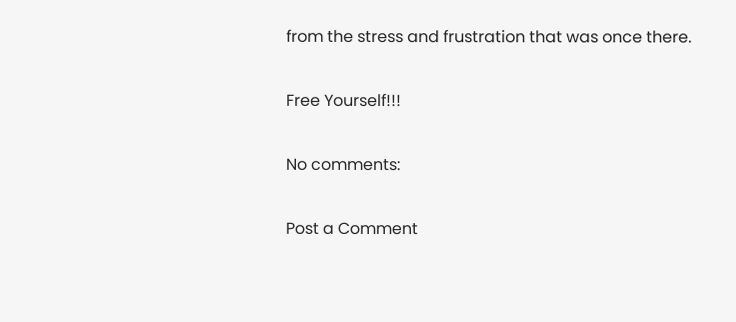from the stress and frustration that was once there.

Free Yourself!!!

No comments:

Post a Comment